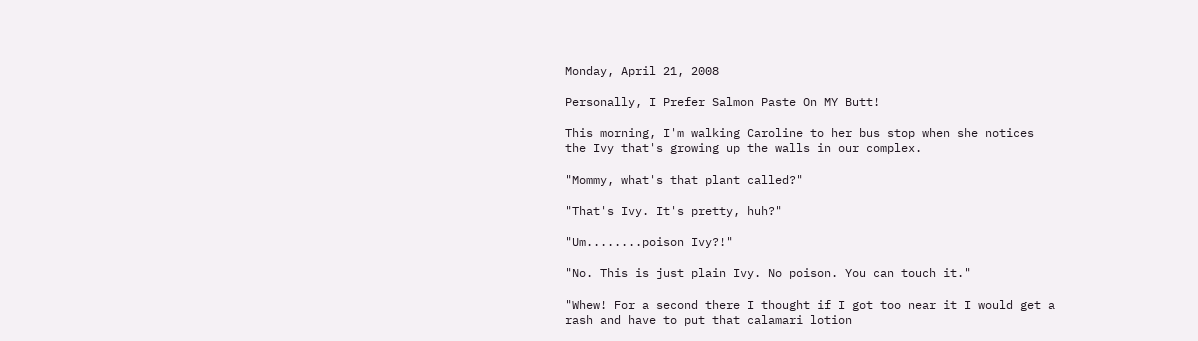Monday, April 21, 2008

Personally, I Prefer Salmon Paste On MY Butt!

This morning, I'm walking Caroline to her bus stop when she notices the Ivy that's growing up the walls in our complex.

"Mommy, what's that plant called?"

"That's Ivy. It's pretty, huh?"

"Um........poison Ivy?!"

"No. This is just plain Ivy. No poison. You can touch it."

"Whew! For a second there I thought if I got too near it I would get a rash and have to put that calamari lotion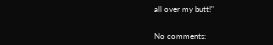all over my butt!"


No comments: